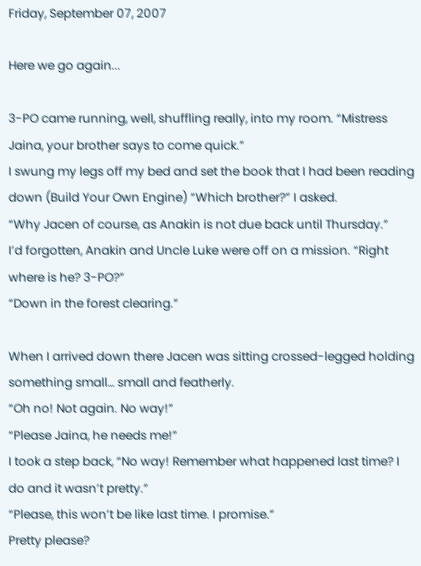Friday, September 07, 2007

Here we go again...

3-PO came running, well, shuffling really, into my room. “Mistress Jaina, your brother says to come quick.”
I swung my legs off my bed and set the book that I had been reading down (Build Your Own Engine) “Which brother?” I asked.
“Why Jacen of course, as Anakin is not due back until Thursday.”
I’d forgotten, Anakin and Uncle Luke were off on a mission. “Right where is he? 3-PO?”
“Down in the forest clearing.”

When I arrived down there Jacen was sitting crossed-legged holding something small… small and featherly.
“Oh no! Not again. No way!”
“Please Jaina, he needs me!”
I took a step back, “No way! Remember what happened last time? I do and it wasn’t pretty.”
“Please, this won’t be like last time. I promise.”
Pretty please?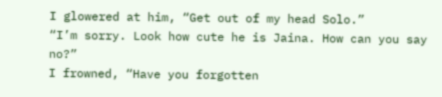I glowered at him, “Get out of my head Solo.”
“I’m sorry. Look how cute he is Jaina. How can you say no?”
I frowned, “Have you forgotten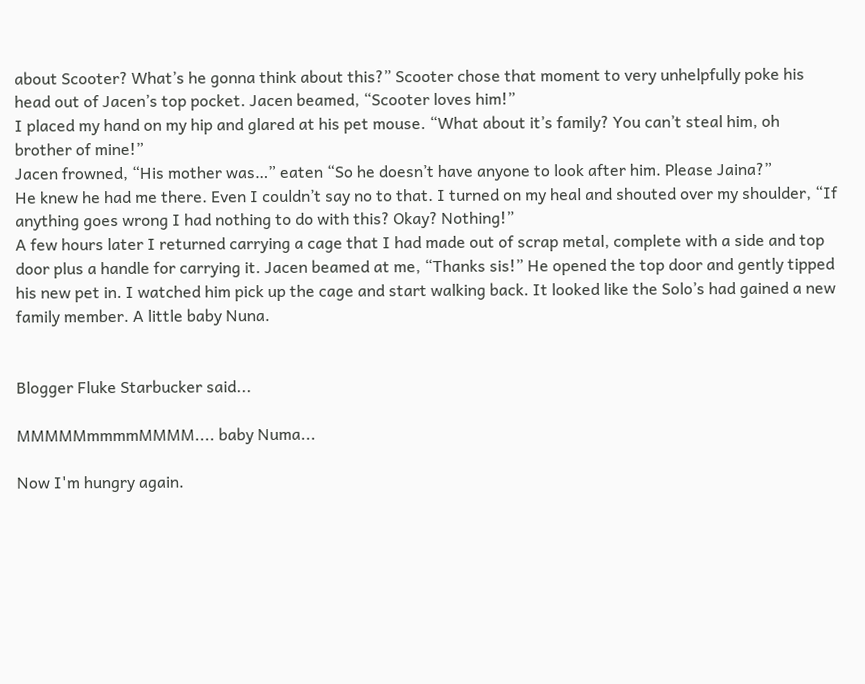about Scooter? What’s he gonna think about this?” Scooter chose that moment to very unhelpfully poke his head out of Jacen’s top pocket. Jacen beamed, “Scooter loves him!”
I placed my hand on my hip and glared at his pet mouse. “What about it’s family? You can’t steal him, oh brother of mine!”
Jacen frowned, “His mother was…” eaten “So he doesn’t have anyone to look after him. Please Jaina?”
He knew he had me there. Even I couldn’t say no to that. I turned on my heal and shouted over my shoulder, “If anything goes wrong I had nothing to do with this? Okay? Nothing!”
A few hours later I returned carrying a cage that I had made out of scrap metal, complete with a side and top door plus a handle for carrying it. Jacen beamed at me, “Thanks sis!” He opened the top door and gently tipped his new pet in. I watched him pick up the cage and start walking back. It looked like the Solo’s had gained a new family member. A little baby Nuna.


Blogger Fluke Starbucker said...

MMMMMmmmmMMMM.... baby Numa...

Now I'm hungry again.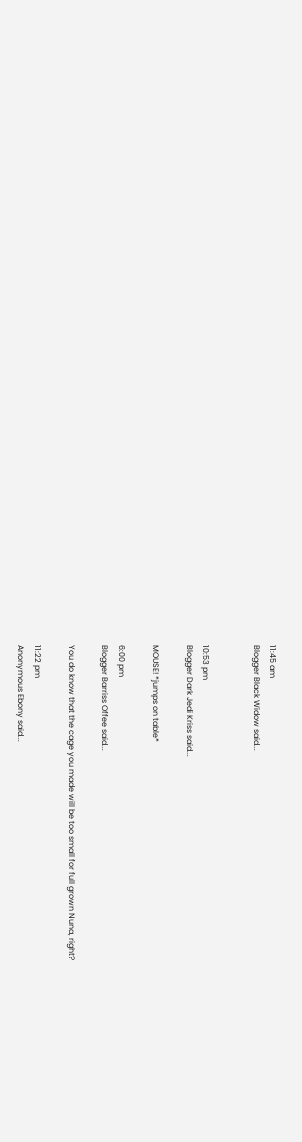11:45 am
Blogger Black Widow said...


10:53 pm
Blogger Dark Jedi Kriss said...

MOUSE! *jumps on table*

6:00 pm
Blogger Barriss Offee said...

You do know that the cage you made will be too small for full grown Nuna, right?

11:22 pm
Anonymous Ebony said...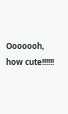Ooooooh, how cute!!!!!!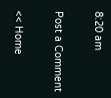8:20 am

Post a Comment

<< Home